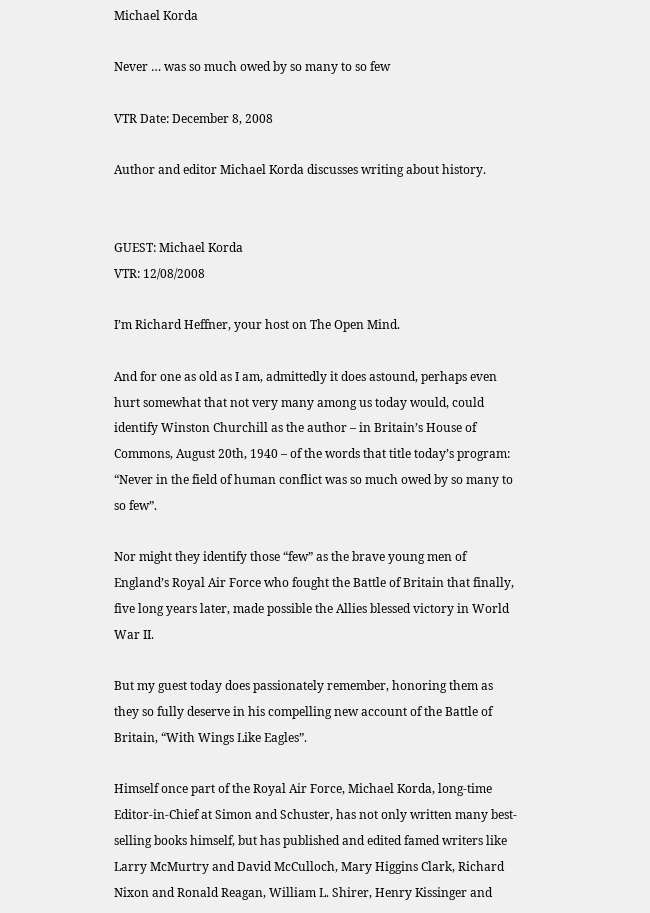Michael Korda

Never … was so much owed by so many to so few

VTR Date: December 8, 2008

Author and editor Michael Korda discusses writing about history.


GUEST: Michael Korda
VTR: 12/08/2008

I’m Richard Heffner, your host on The Open Mind.

And for one as old as I am, admittedly it does astound, perhaps even hurt somewhat that not very many among us today would, could identify Winston Churchill as the author – in Britain’s House of Commons, August 20th, 1940 – of the words that title today’s program: “Never in the field of human conflict was so much owed by so many to so few”.

Nor might they identify those “few” as the brave young men of England’s Royal Air Force who fought the Battle of Britain that finally, five long years later, made possible the Allies blessed victory in World War II.

But my guest today does passionately remember, honoring them as they so fully deserve in his compelling new account of the Battle of Britain, “With Wings Like Eagles”.

Himself once part of the Royal Air Force, Michael Korda, long-time Editor-in-Chief at Simon and Schuster, has not only written many best-selling books himself, but has published and edited famed writers like Larry McMurtry and David McCulloch, Mary Higgins Clark, Richard Nixon and Ronald Reagan, William L. Shirer, Henry Kissinger and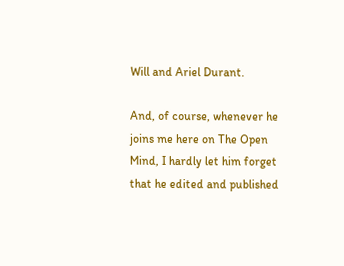Will and Ariel Durant.

And, of course, whenever he joins me here on The Open Mind, I hardly let him forget that he edited and published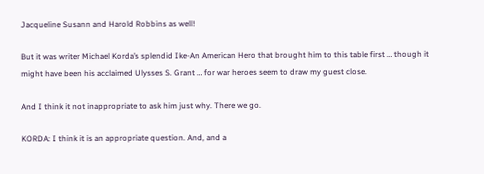Jacqueline Susann and Harold Robbins as well!

But it was writer Michael Korda’s splendid Ike-An American Hero that brought him to this table first … though it might have been his acclaimed Ulysses S. Grant … for war heroes seem to draw my guest close.

And I think it not inappropriate to ask him just why. There we go.

KORDA: I think it is an appropriate question. And, and a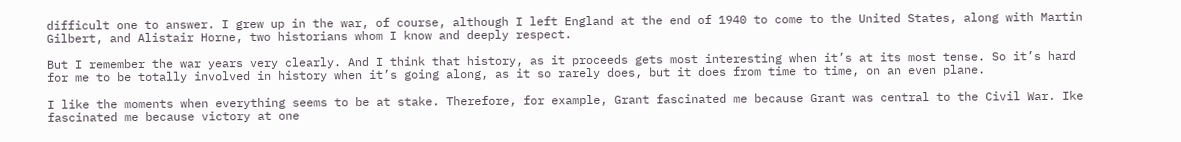difficult one to answer. I grew up in the war, of course, although I left England at the end of 1940 to come to the United States, along with Martin Gilbert, and Alistair Horne, two historians whom I know and deeply respect.

But I remember the war years very clearly. And I think that history, as it proceeds gets most interesting when it’s at its most tense. So it’s hard for me to be totally involved in history when it’s going along, as it so rarely does, but it does from time to time, on an even plane.

I like the moments when everything seems to be at stake. Therefore, for example, Grant fascinated me because Grant was central to the Civil War. Ike fascinated me because victory at one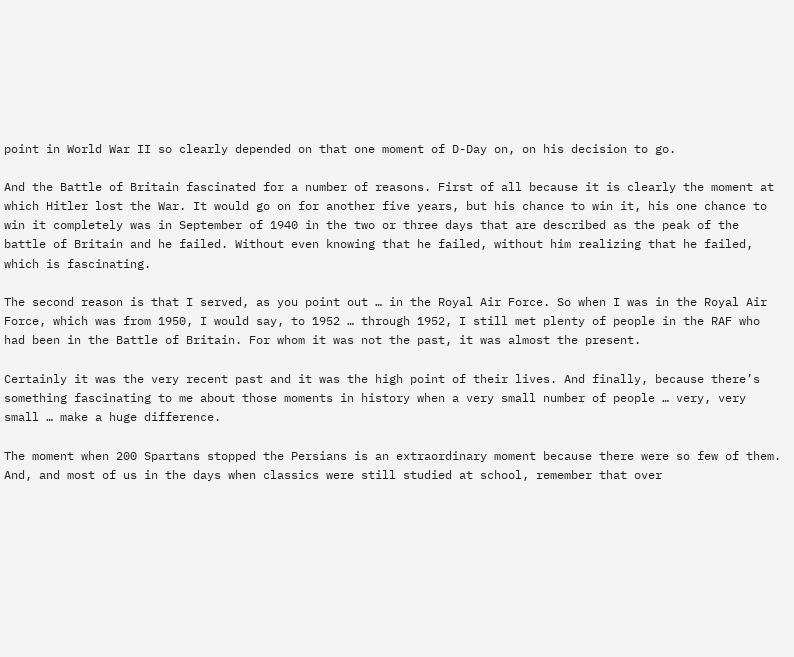point in World War II so clearly depended on that one moment of D-Day on, on his decision to go.

And the Battle of Britain fascinated for a number of reasons. First of all because it is clearly the moment at which Hitler lost the War. It would go on for another five years, but his chance to win it, his one chance to win it completely was in September of 1940 in the two or three days that are described as the peak of the battle of Britain and he failed. Without even knowing that he failed, without him realizing that he failed, which is fascinating.

The second reason is that I served, as you point out … in the Royal Air Force. So when I was in the Royal Air Force, which was from 1950, I would say, to 1952 … through 1952, I still met plenty of people in the RAF who had been in the Battle of Britain. For whom it was not the past, it was almost the present.

Certainly it was the very recent past and it was the high point of their lives. And finally, because there’s something fascinating to me about those moments in history when a very small number of people … very, very small … make a huge difference.

The moment when 200 Spartans stopped the Persians is an extraordinary moment because there were so few of them. And, and most of us in the days when classics were still studied at school, remember that over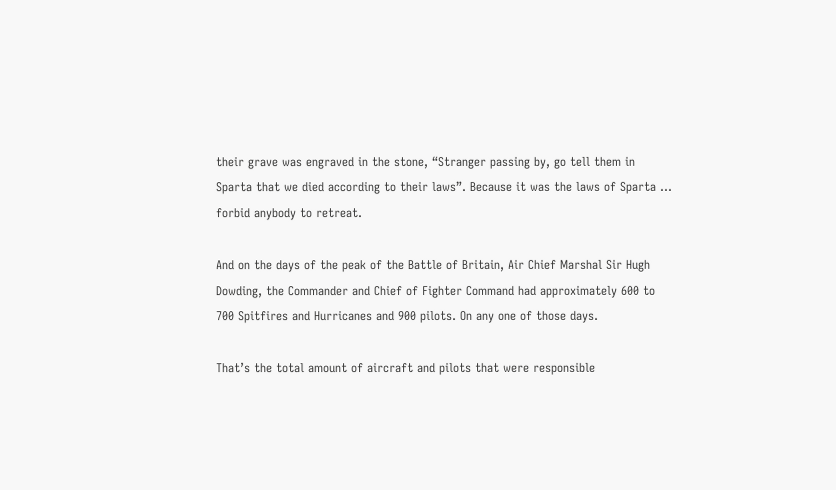their grave was engraved in the stone, “Stranger passing by, go tell them in Sparta that we died according to their laws”. Because it was the laws of Sparta … forbid anybody to retreat.

And on the days of the peak of the Battle of Britain, Air Chief Marshal Sir Hugh Dowding, the Commander and Chief of Fighter Command had approximately 600 to 700 Spitfires and Hurricanes and 900 pilots. On any one of those days.

That’s the total amount of aircraft and pilots that were responsible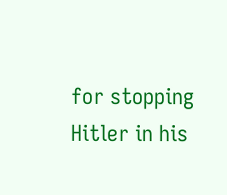for stopping Hitler in his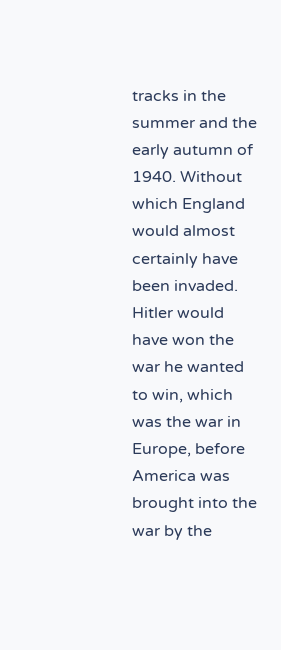tracks in the summer and the early autumn of 1940. Without which England would almost certainly have been invaded. Hitler would have won the war he wanted to win, which was the war in Europe, before America was brought into the war by the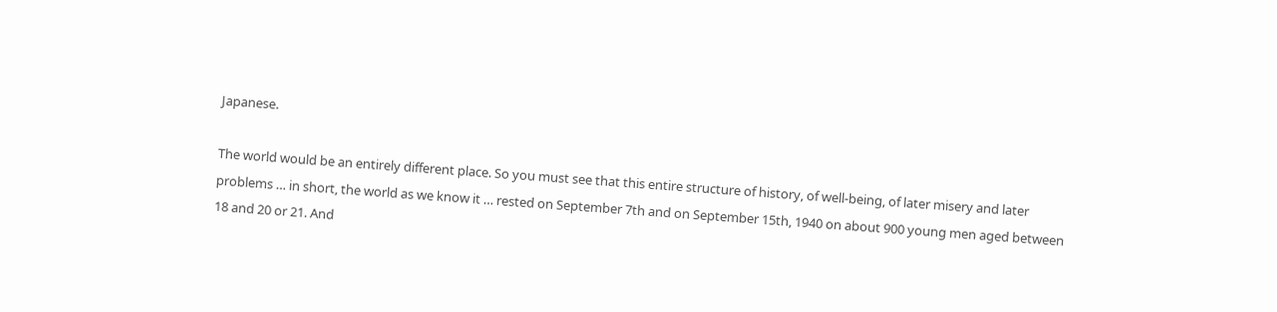Japanese.

The world would be an entirely different place. So you must see that this entire structure of history, of well-being, of later misery and later problems … in short, the world as we know it … rested on September 7th and on September 15th, 1940 on about 900 young men aged between 18 and 20 or 21. And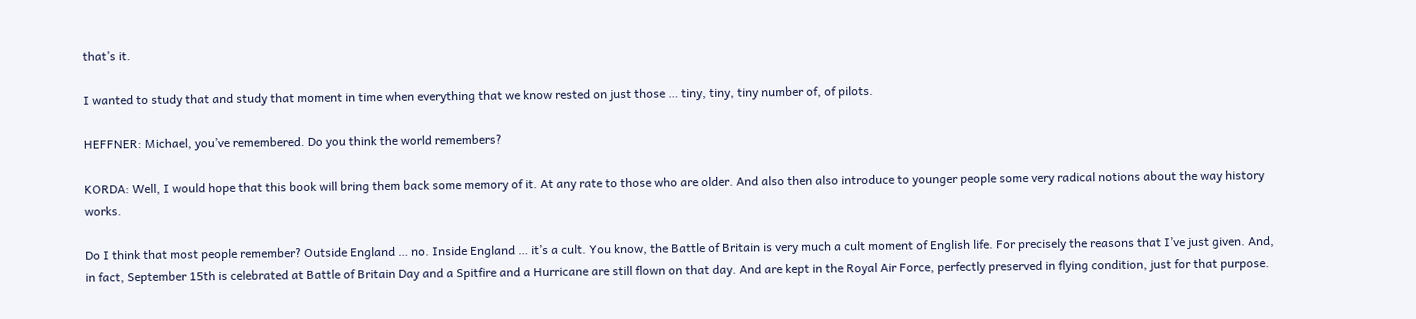that’s it.

I wanted to study that and study that moment in time when everything that we know rested on just those … tiny, tiny, tiny number of, of pilots.

HEFFNER: Michael, you’ve remembered. Do you think the world remembers?

KORDA: Well, I would hope that this book will bring them back some memory of it. At any rate to those who are older. And also then also introduce to younger people some very radical notions about the way history works.

Do I think that most people remember? Outside England … no. Inside England … it’s a cult. You know, the Battle of Britain is very much a cult moment of English life. For precisely the reasons that I’ve just given. And, in fact, September 15th is celebrated at Battle of Britain Day and a Spitfire and a Hurricane are still flown on that day. And are kept in the Royal Air Force, perfectly preserved in flying condition, just for that purpose.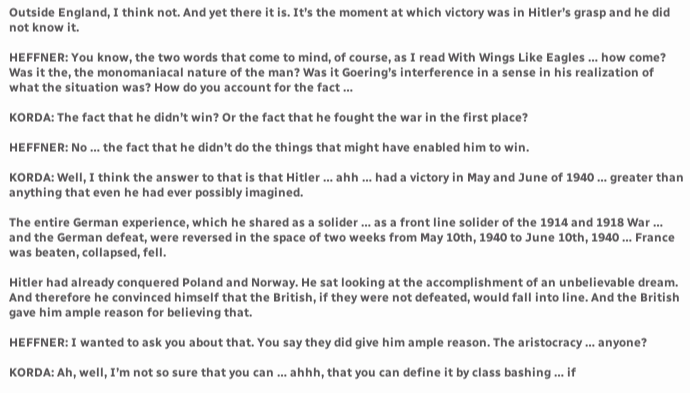Outside England, I think not. And yet there it is. It’s the moment at which victory was in Hitler’s grasp and he did not know it.

HEFFNER: You know, the two words that come to mind, of course, as I read With Wings Like Eagles … how come? Was it the, the monomaniacal nature of the man? Was it Goering’s interference in a sense in his realization of what the situation was? How do you account for the fact …

KORDA: The fact that he didn’t win? Or the fact that he fought the war in the first place?

HEFFNER: No … the fact that he didn’t do the things that might have enabled him to win.

KORDA: Well, I think the answer to that is that Hitler … ahh … had a victory in May and June of 1940 … greater than anything that even he had ever possibly imagined.

The entire German experience, which he shared as a solider … as a front line solider of the 1914 and 1918 War … and the German defeat, were reversed in the space of two weeks from May 10th, 1940 to June 10th, 1940 … France was beaten, collapsed, fell.

Hitler had already conquered Poland and Norway. He sat looking at the accomplishment of an unbelievable dream. And therefore he convinced himself that the British, if they were not defeated, would fall into line. And the British gave him ample reason for believing that.

HEFFNER: I wanted to ask you about that. You say they did give him ample reason. The aristocracy … anyone?

KORDA: Ah, well, I’m not so sure that you can … ahhh, that you can define it by class bashing … if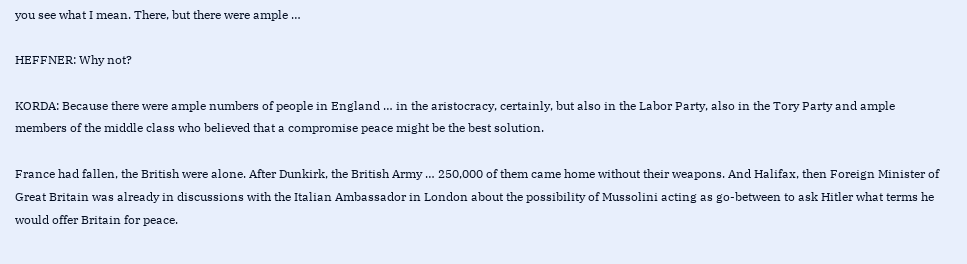you see what I mean. There, but there were ample …

HEFFNER: Why not?

KORDA: Because there were ample numbers of people in England … in the aristocracy, certainly, but also in the Labor Party, also in the Tory Party and ample members of the middle class who believed that a compromise peace might be the best solution.

France had fallen, the British were alone. After Dunkirk, the British Army … 250,000 of them came home without their weapons. And Halifax, then Foreign Minister of Great Britain was already in discussions with the Italian Ambassador in London about the possibility of Mussolini acting as go-between to ask Hitler what terms he would offer Britain for peace.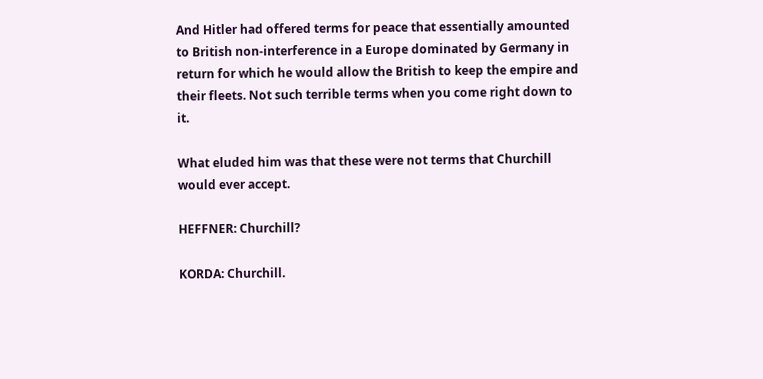And Hitler had offered terms for peace that essentially amounted to British non-interference in a Europe dominated by Germany in return for which he would allow the British to keep the empire and their fleets. Not such terrible terms when you come right down to it.

What eluded him was that these were not terms that Churchill would ever accept.

HEFFNER: Churchill?

KORDA: Churchill.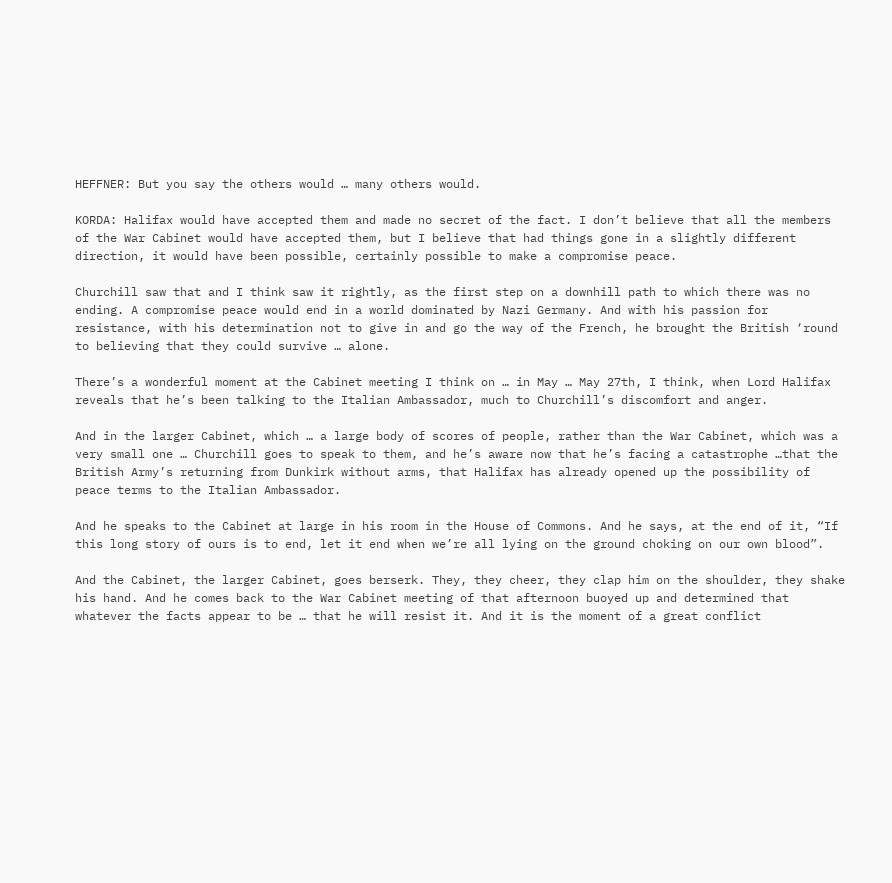HEFFNER: But you say the others would … many others would.

KORDA: Halifax would have accepted them and made no secret of the fact. I don’t believe that all the members of the War Cabinet would have accepted them, but I believe that had things gone in a slightly different direction, it would have been possible, certainly possible to make a compromise peace.

Churchill saw that and I think saw it rightly, as the first step on a downhill path to which there was no ending. A compromise peace would end in a world dominated by Nazi Germany. And with his passion for resistance, with his determination not to give in and go the way of the French, he brought the British ‘round to believing that they could survive … alone.

There’s a wonderful moment at the Cabinet meeting I think on … in May … May 27th, I think, when Lord Halifax reveals that he’s been talking to the Italian Ambassador, much to Churchill’s discomfort and anger.

And in the larger Cabinet, which … a large body of scores of people, rather than the War Cabinet, which was a very small one … Churchill goes to speak to them, and he’s aware now that he’s facing a catastrophe …that the British Army’s returning from Dunkirk without arms, that Halifax has already opened up the possibility of peace terms to the Italian Ambassador.

And he speaks to the Cabinet at large in his room in the House of Commons. And he says, at the end of it, “If this long story of ours is to end, let it end when we’re all lying on the ground choking on our own blood”.

And the Cabinet, the larger Cabinet, goes berserk. They, they cheer, they clap him on the shoulder, they shake his hand. And he comes back to the War Cabinet meeting of that afternoon buoyed up and determined that whatever the facts appear to be … that he will resist it. And it is the moment of a great conflict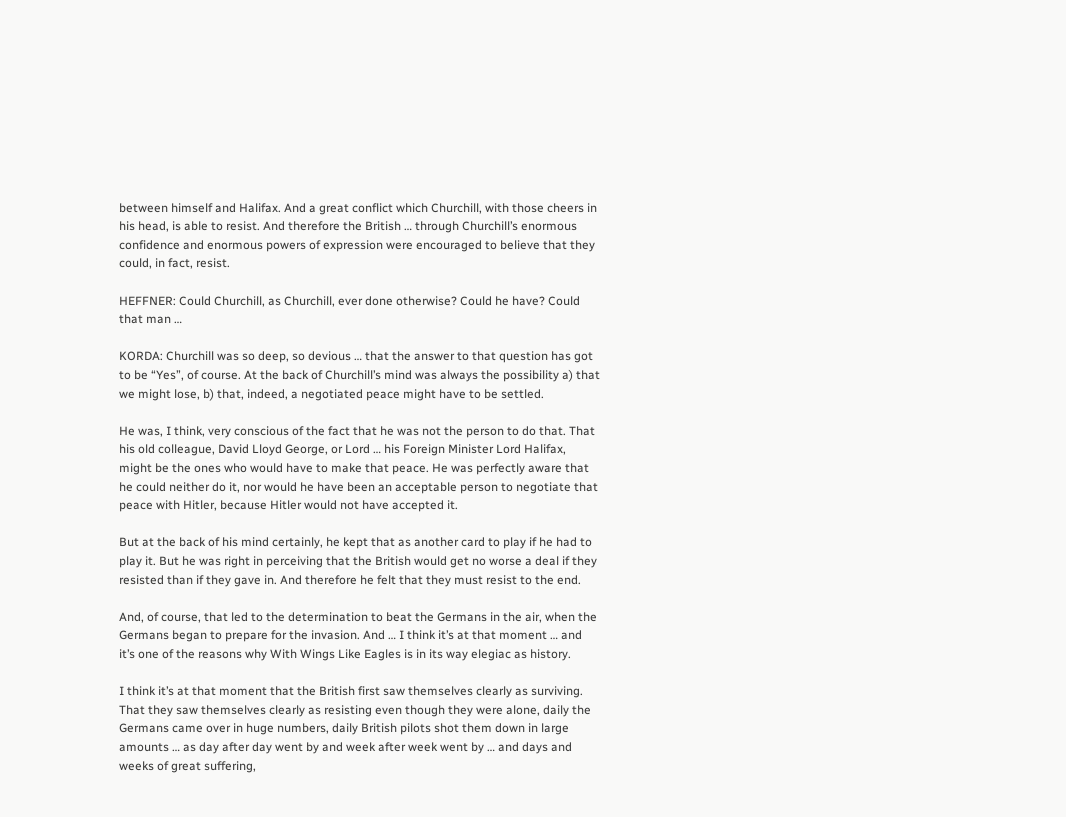between himself and Halifax. And a great conflict which Churchill, with those cheers in his head, is able to resist. And therefore the British … through Churchill’s enormous confidence and enormous powers of expression were encouraged to believe that they could, in fact, resist.

HEFFNER: Could Churchill, as Churchill, ever done otherwise? Could he have? Could that man …

KORDA: Churchill was so deep, so devious … that the answer to that question has got to be “Yes”, of course. At the back of Churchill’s mind was always the possibility a) that we might lose, b) that, indeed, a negotiated peace might have to be settled.

He was, I think, very conscious of the fact that he was not the person to do that. That his old colleague, David Lloyd George, or Lord … his Foreign Minister Lord Halifax, might be the ones who would have to make that peace. He was perfectly aware that he could neither do it, nor would he have been an acceptable person to negotiate that peace with Hitler, because Hitler would not have accepted it.

But at the back of his mind certainly, he kept that as another card to play if he had to play it. But he was right in perceiving that the British would get no worse a deal if they resisted than if they gave in. And therefore he felt that they must resist to the end.

And, of course, that led to the determination to beat the Germans in the air, when the Germans began to prepare for the invasion. And … I think it’s at that moment … and it’s one of the reasons why With Wings Like Eagles is in its way elegiac as history.

I think it’s at that moment that the British first saw themselves clearly as surviving. That they saw themselves clearly as resisting even though they were alone, daily the Germans came over in huge numbers, daily British pilots shot them down in large amounts … as day after day went by and week after week went by … and days and weeks of great suffering,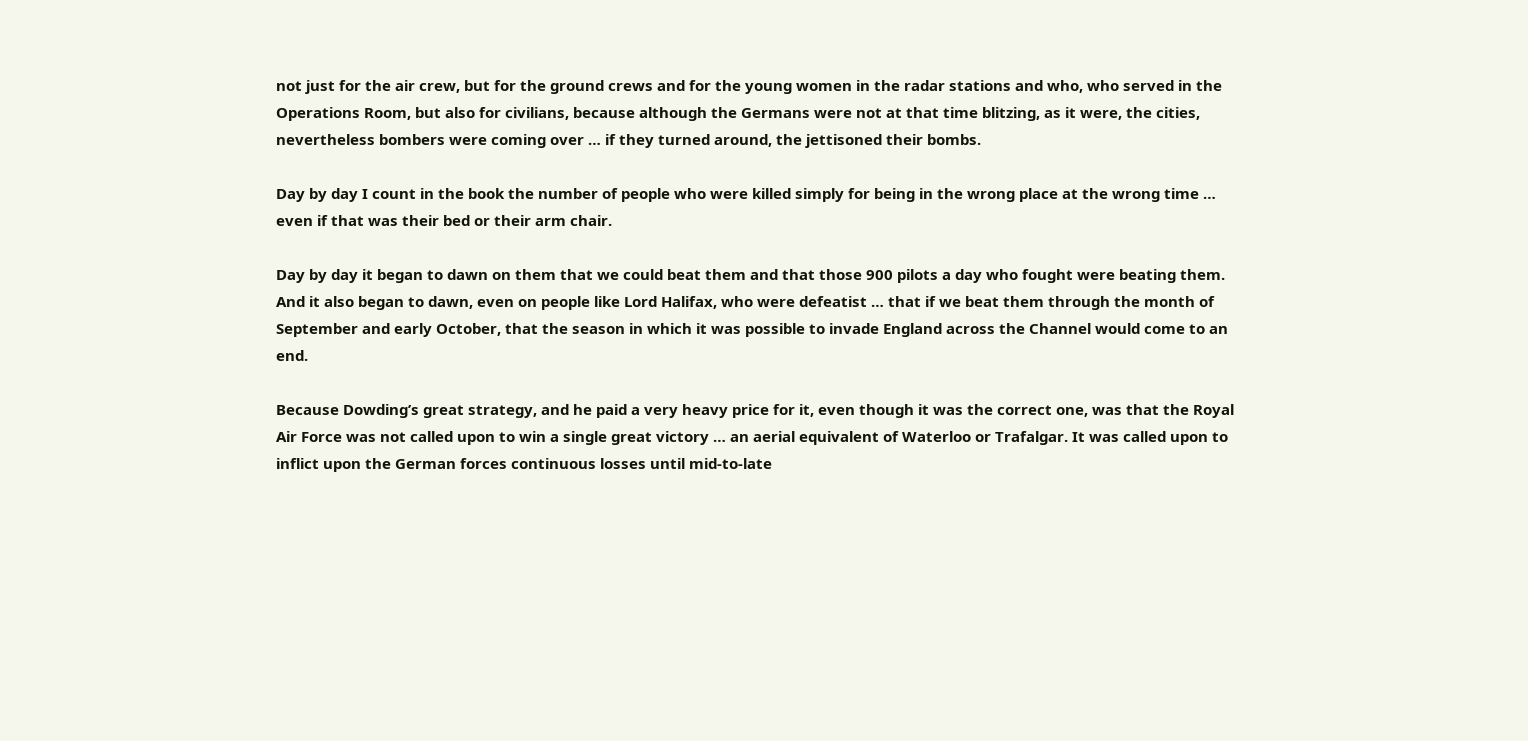not just for the air crew, but for the ground crews and for the young women in the radar stations and who, who served in the Operations Room, but also for civilians, because although the Germans were not at that time blitzing, as it were, the cities, nevertheless bombers were coming over … if they turned around, the jettisoned their bombs.

Day by day I count in the book the number of people who were killed simply for being in the wrong place at the wrong time … even if that was their bed or their arm chair.

Day by day it began to dawn on them that we could beat them and that those 900 pilots a day who fought were beating them. And it also began to dawn, even on people like Lord Halifax, who were defeatist … that if we beat them through the month of September and early October, that the season in which it was possible to invade England across the Channel would come to an end.

Because Dowding’s great strategy, and he paid a very heavy price for it, even though it was the correct one, was that the Royal Air Force was not called upon to win a single great victory … an aerial equivalent of Waterloo or Trafalgar. It was called upon to inflict upon the German forces continuous losses until mid-to-late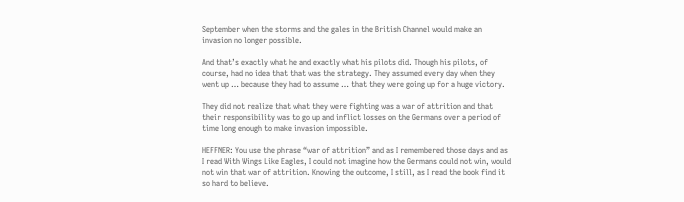September when the storms and the gales in the British Channel would make an invasion no longer possible.

And that’s exactly what he and exactly what his pilots did. Though his pilots, of course, had no idea that that was the strategy. They assumed every day when they went up … because they had to assume … that they were going up for a huge victory.

They did not realize that what they were fighting was a war of attrition and that their responsibility was to go up and inflict losses on the Germans over a period of time long enough to make invasion impossible.

HEFFNER: You use the phrase “war of attrition” and as I remembered those days and as I read With Wings Like Eagles, I could not imagine how the Germans could not win, would not win that war of attrition. Knowing the outcome, I still, as I read the book find it so hard to believe.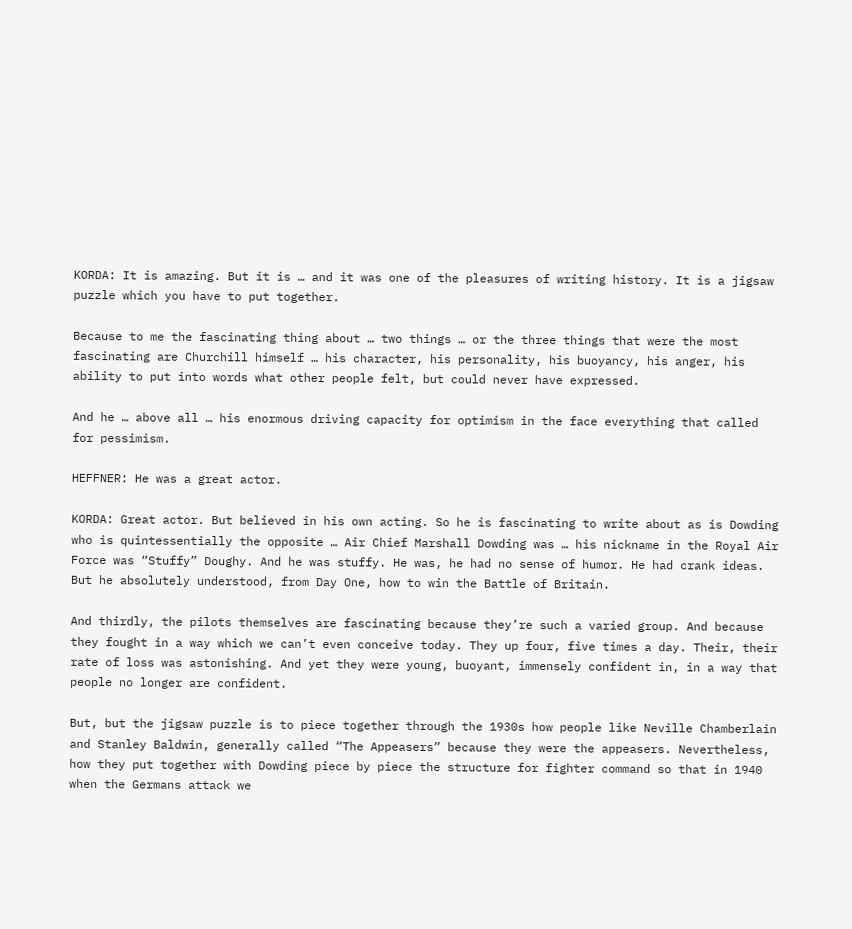KORDA: It is amazing. But it is … and it was one of the pleasures of writing history. It is a jigsaw puzzle which you have to put together.

Because to me the fascinating thing about … two things … or the three things that were the most fascinating are Churchill himself … his character, his personality, his buoyancy, his anger, his ability to put into words what other people felt, but could never have expressed.

And he … above all … his enormous driving capacity for optimism in the face everything that called for pessimism.

HEFFNER: He was a great actor.

KORDA: Great actor. But believed in his own acting. So he is fascinating to write about as is Dowding who is quintessentially the opposite … Air Chief Marshall Dowding was … his nickname in the Royal Air Force was “Stuffy” Doughy. And he was stuffy. He was, he had no sense of humor. He had crank ideas. But he absolutely understood, from Day One, how to win the Battle of Britain.

And thirdly, the pilots themselves are fascinating because they’re such a varied group. And because they fought in a way which we can’t even conceive today. They up four, five times a day. Their, their rate of loss was astonishing. And yet they were young, buoyant, immensely confident in, in a way that people no longer are confident.

But, but the jigsaw puzzle is to piece together through the 1930s how people like Neville Chamberlain and Stanley Baldwin, generally called “The Appeasers” because they were the appeasers. Nevertheless, how they put together with Dowding piece by piece the structure for fighter command so that in 1940 when the Germans attack we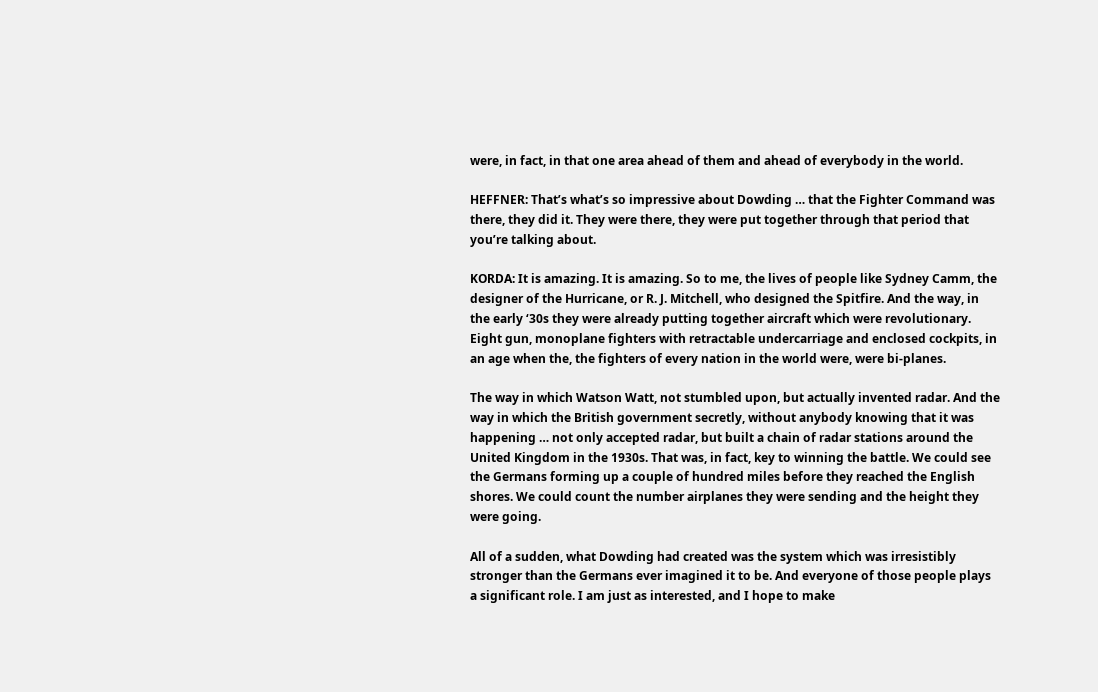were, in fact, in that one area ahead of them and ahead of everybody in the world.

HEFFNER: That’s what’s so impressive about Dowding … that the Fighter Command was there, they did it. They were there, they were put together through that period that you’re talking about.

KORDA: It is amazing. It is amazing. So to me, the lives of people like Sydney Camm, the designer of the Hurricane, or R. J. Mitchell, who designed the Spitfire. And the way, in the early ‘30s they were already putting together aircraft which were revolutionary. Eight gun, monoplane fighters with retractable undercarriage and enclosed cockpits, in an age when the, the fighters of every nation in the world were, were bi-planes.

The way in which Watson Watt, not stumbled upon, but actually invented radar. And the way in which the British government secretly, without anybody knowing that it was happening … not only accepted radar, but built a chain of radar stations around the United Kingdom in the 1930s. That was, in fact, key to winning the battle. We could see the Germans forming up a couple of hundred miles before they reached the English shores. We could count the number airplanes they were sending and the height they were going.

All of a sudden, what Dowding had created was the system which was irresistibly stronger than the Germans ever imagined it to be. And everyone of those people plays a significant role. I am just as interested, and I hope to make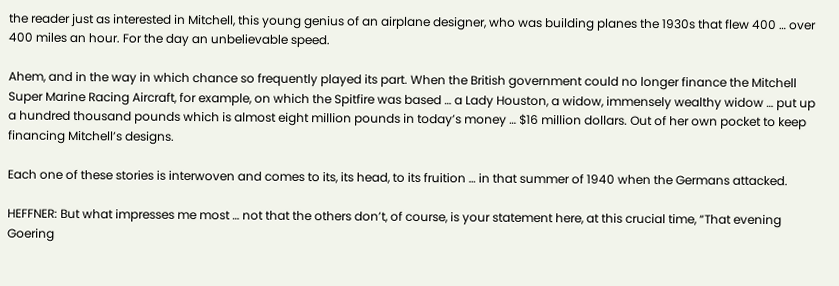the reader just as interested in Mitchell, this young genius of an airplane designer, who was building planes the 1930s that flew 400 … over 400 miles an hour. For the day an unbelievable speed.

Ahem, and in the way in which chance so frequently played its part. When the British government could no longer finance the Mitchell Super Marine Racing Aircraft, for example, on which the Spitfire was based … a Lady Houston, a widow, immensely wealthy widow … put up a hundred thousand pounds which is almost eight million pounds in today’s money … $16 million dollars. Out of her own pocket to keep financing Mitchell’s designs.

Each one of these stories is interwoven and comes to its, its head, to its fruition … in that summer of 1940 when the Germans attacked.

HEFFNER: But what impresses me most … not that the others don’t, of course, is your statement here, at this crucial time, “That evening Goering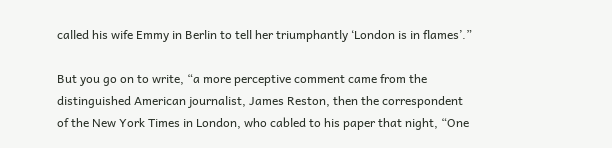called his wife Emmy in Berlin to tell her triumphantly ‘London is in flames’.”

But you go on to write, “a more perceptive comment came from the distinguished American journalist, James Reston, then the correspondent of the New York Times in London, who cabled to his paper that night, “One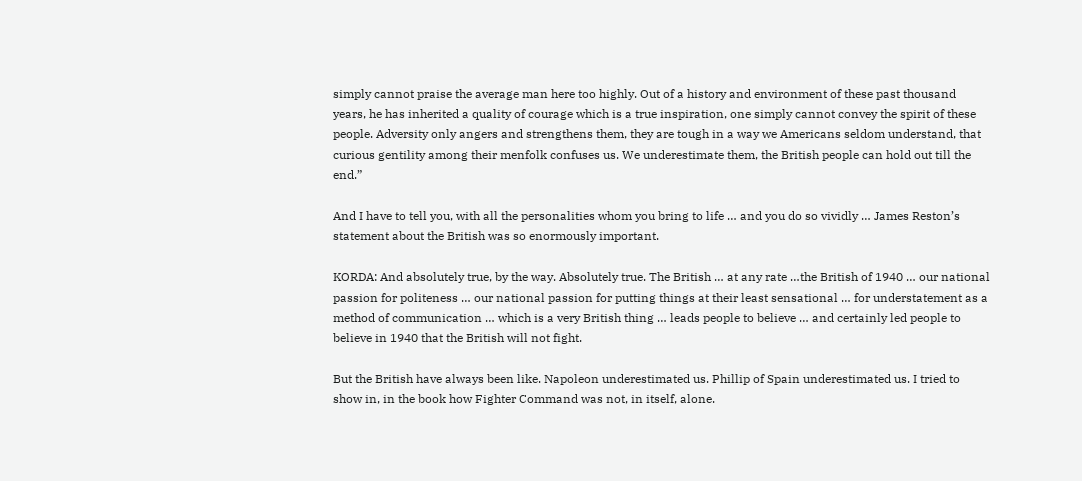simply cannot praise the average man here too highly. Out of a history and environment of these past thousand years, he has inherited a quality of courage which is a true inspiration, one simply cannot convey the spirit of these people. Adversity only angers and strengthens them, they are tough in a way we Americans seldom understand, that curious gentility among their menfolk confuses us. We underestimate them, the British people can hold out till the end.”

And I have to tell you, with all the personalities whom you bring to life … and you do so vividly … James Reston’s statement about the British was so enormously important.

KORDA: And absolutely true, by the way. Absolutely true. The British … at any rate …the British of 1940 … our national passion for politeness … our national passion for putting things at their least sensational … for understatement as a method of communication … which is a very British thing … leads people to believe … and certainly led people to believe in 1940 that the British will not fight.

But the British have always been like. Napoleon underestimated us. Phillip of Spain underestimated us. I tried to show in, in the book how Fighter Command was not, in itself, alone.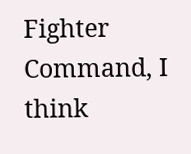Fighter Command, I think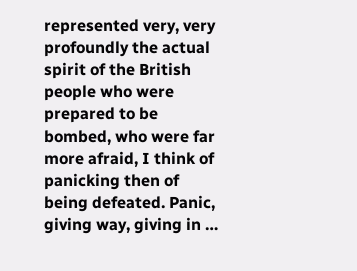represented very, very profoundly the actual spirit of the British people who were prepared to be bombed, who were far more afraid, I think of panicking then of being defeated. Panic, giving way, giving in …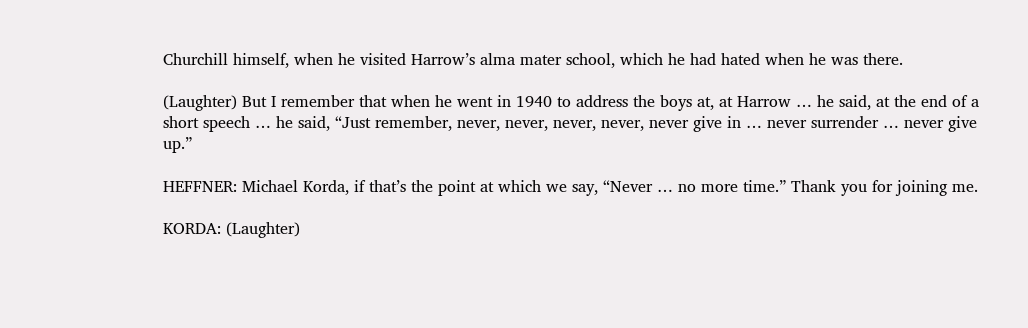Churchill himself, when he visited Harrow’s alma mater school, which he had hated when he was there.

(Laughter) But I remember that when he went in 1940 to address the boys at, at Harrow … he said, at the end of a short speech … he said, “Just remember, never, never, never, never, never give in … never surrender … never give up.”

HEFFNER: Michael Korda, if that’s the point at which we say, “Never … no more time.” Thank you for joining me.

KORDA: (Laughter)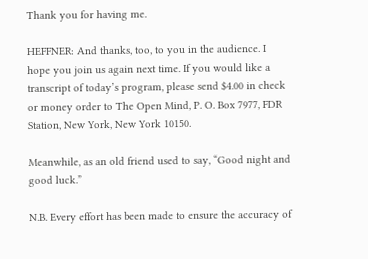Thank you for having me.

HEFFNER: And thanks, too, to you in the audience. I hope you join us again next time. If you would like a transcript of today’s program, please send $4.00 in check or money order to The Open Mind, P. O. Box 7977, FDR Station, New York, New York 10150.

Meanwhile, as an old friend used to say, “Good night and good luck.”

N.B. Every effort has been made to ensure the accuracy of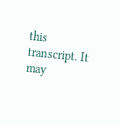this transcript. It may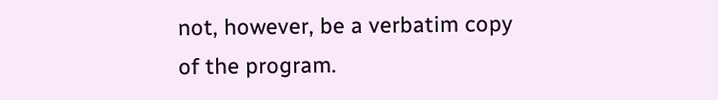not, however, be a verbatim copy of the program.